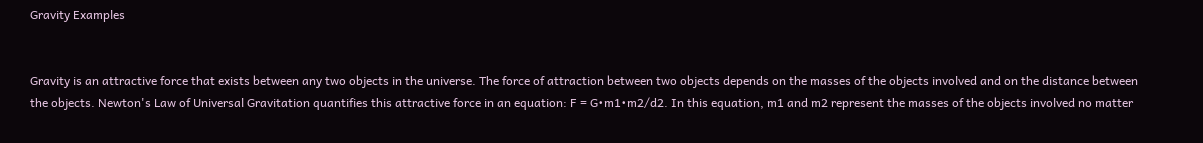Gravity Examples


Gravity is an attractive force that exists between any two objects in the universe. The force of attraction between two objects depends on the masses of the objects involved and on the distance between the objects. Newton's Law of Universal Gravitation quantifies this attractive force in an equation: F = G•m1•m2/d2. In this equation, m1 and m2 represent the masses of the objects involved no matter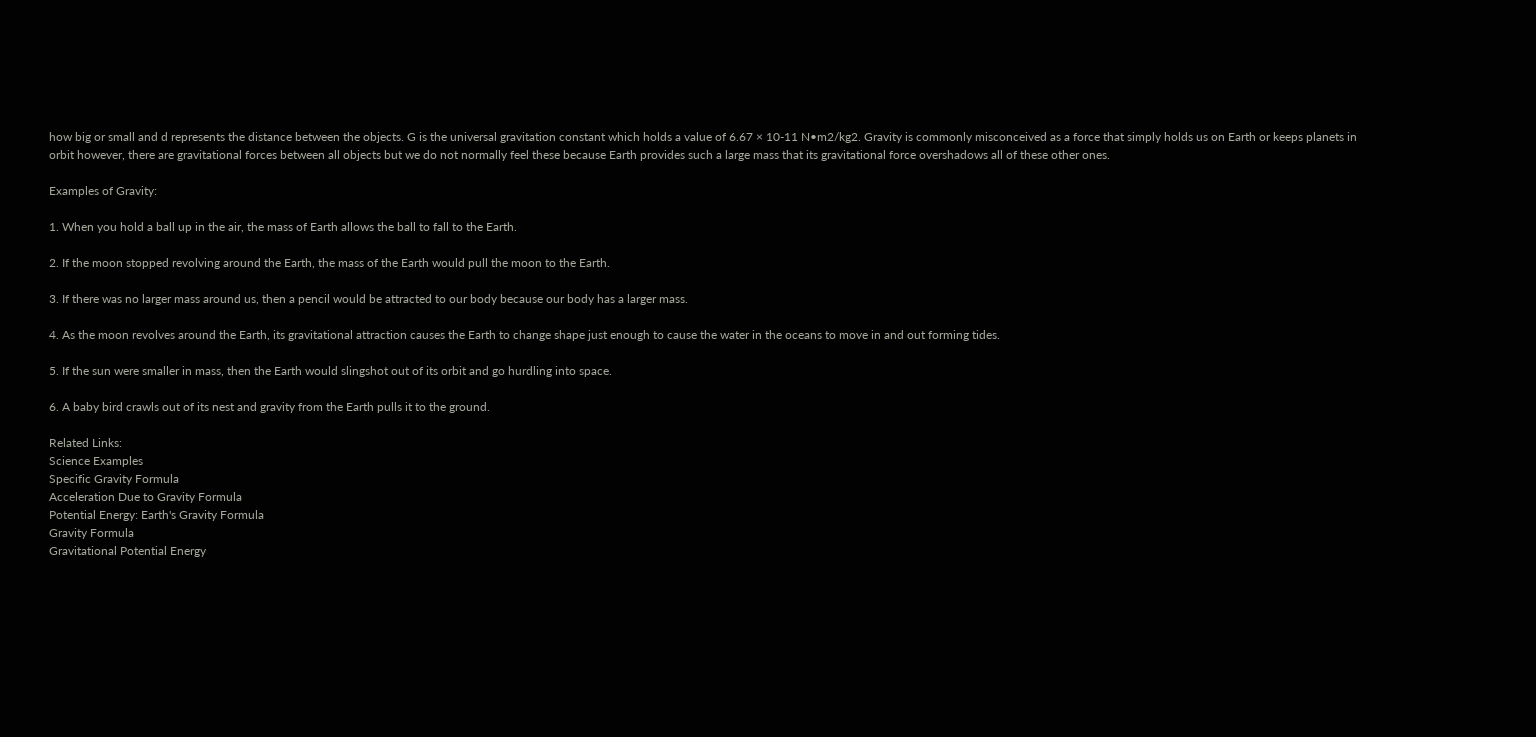how big or small and d represents the distance between the objects. G is the universal gravitation constant which holds a value of 6.67 × 10-11 N•m2/kg2. Gravity is commonly misconceived as a force that simply holds us on Earth or keeps planets in orbit however, there are gravitational forces between all objects but we do not normally feel these because Earth provides such a large mass that its gravitational force overshadows all of these other ones.

Examples of Gravity:

1. When you hold a ball up in the air, the mass of Earth allows the ball to fall to the Earth.

2. If the moon stopped revolving around the Earth, the mass of the Earth would pull the moon to the Earth.

3. If there was no larger mass around us, then a pencil would be attracted to our body because our body has a larger mass.

4. As the moon revolves around the Earth, its gravitational attraction causes the Earth to change shape just enough to cause the water in the oceans to move in and out forming tides.

5. If the sun were smaller in mass, then the Earth would slingshot out of its orbit and go hurdling into space.

6. A baby bird crawls out of its nest and gravity from the Earth pulls it to the ground.

Related Links:
Science Examples
Specific Gravity Formula
Acceleration Due to Gravity Formula
Potential Energy: Earth's Gravity Formula
Gravity Formula
Gravitational Potential Energy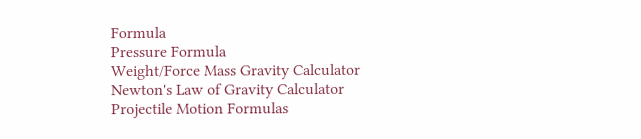Formula
Pressure Formula
Weight/Force Mass Gravity Calculator
Newton's Law of Gravity Calculator
Projectile Motion Formulas